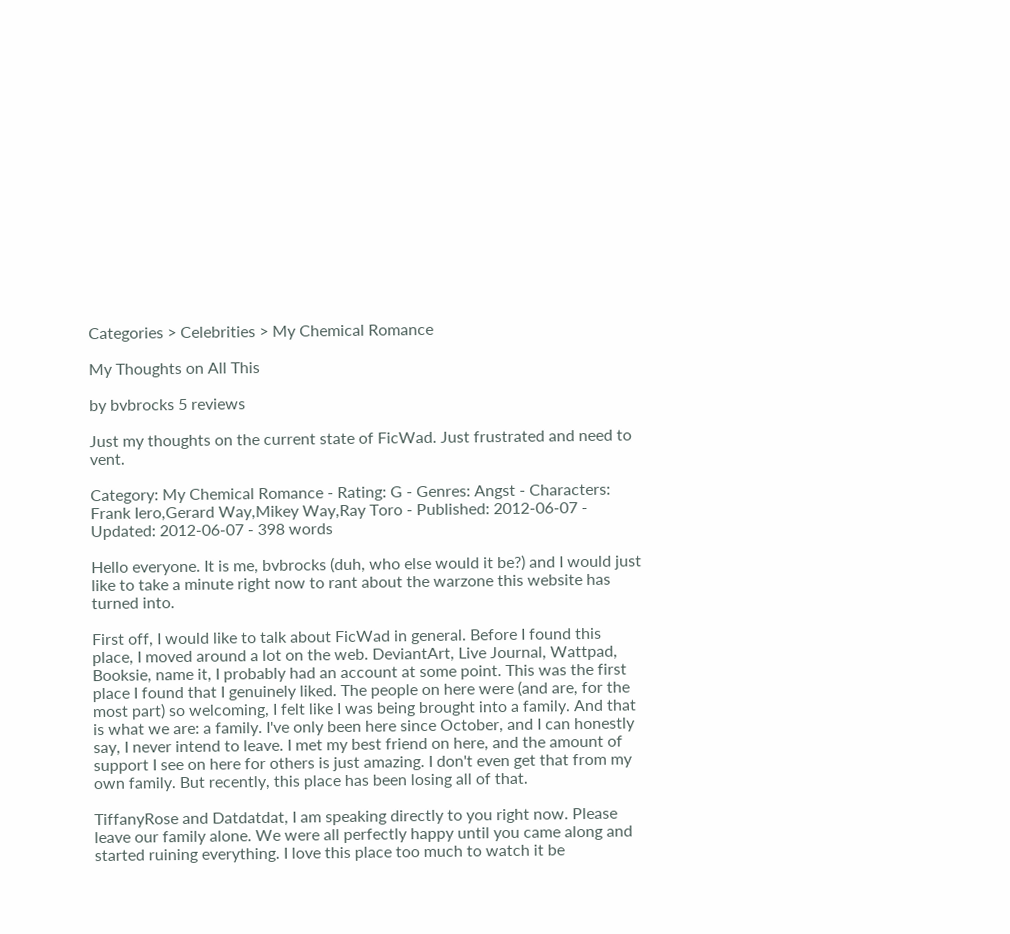Categories > Celebrities > My Chemical Romance

My Thoughts on All This

by bvbrocks 5 reviews

Just my thoughts on the current state of FicWad. Just frustrated and need to vent.

Category: My Chemical Romance - Rating: G - Genres: Angst - Characters: Frank Iero,Gerard Way,Mikey Way,Ray Toro - Published: 2012-06-07 - Updated: 2012-06-07 - 398 words

Hello everyone. It is me, bvbrocks (duh, who else would it be?) and I would just like to take a minute right now to rant about the warzone this website has turned into.

First off, I would like to talk about FicWad in general. Before I found this place, I moved around a lot on the web. DeviantArt, Live Journal, Wattpad, Booksie, name it, I probably had an account at some point. This was the first place I found that I genuinely liked. The people on here were (and are, for the most part) so welcoming, I felt like I was being brought into a family. And that is what we are: a family. I've only been here since October, and I can honestly say, I never intend to leave. I met my best friend on here, and the amount of support I see on here for others is just amazing. I don't even get that from my own family. But recently, this place has been losing all of that.

TiffanyRose and Datdatdat, I am speaking directly to you right now. Please leave our family alone. We were all perfectly happy until you came along and started ruining everything. I love this place too much to watch it be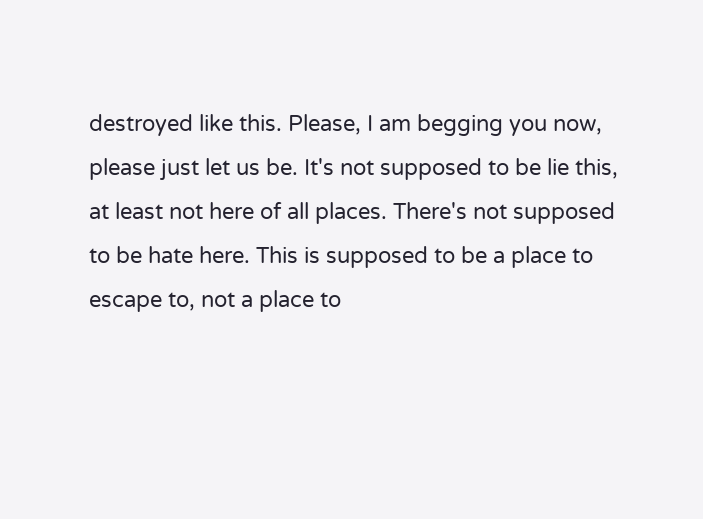destroyed like this. Please, I am begging you now, please just let us be. It's not supposed to be lie this, at least not here of all places. There's not supposed to be hate here. This is supposed to be a place to escape to, not a place to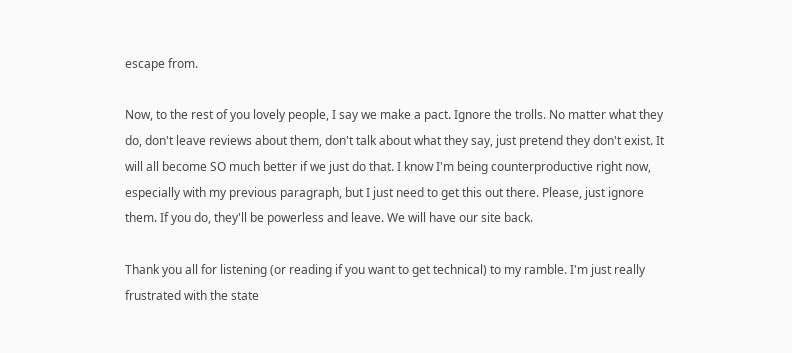escape from.

Now, to the rest of you lovely people, I say we make a pact. Ignore the trolls. No matter what they do, don't leave reviews about them, don't talk about what they say, just pretend they don't exist. It will all become SO much better if we just do that. I know I'm being counterproductive right now, especially with my previous paragraph, but I just need to get this out there. Please, just ignore them. If you do, they'll be powerless and leave. We will have our site back.

Thank you all for listening (or reading if you want to get technical) to my ramble. I'm just really frustrated with the state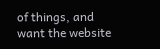of things, and want the website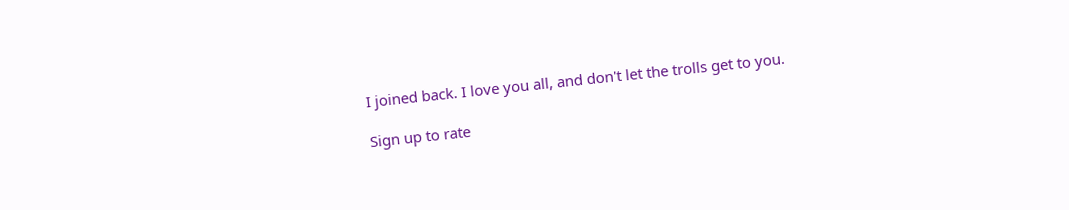I joined back. I love you all, and don't let the trolls get to you.

Sign up to rate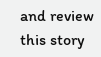and review this story